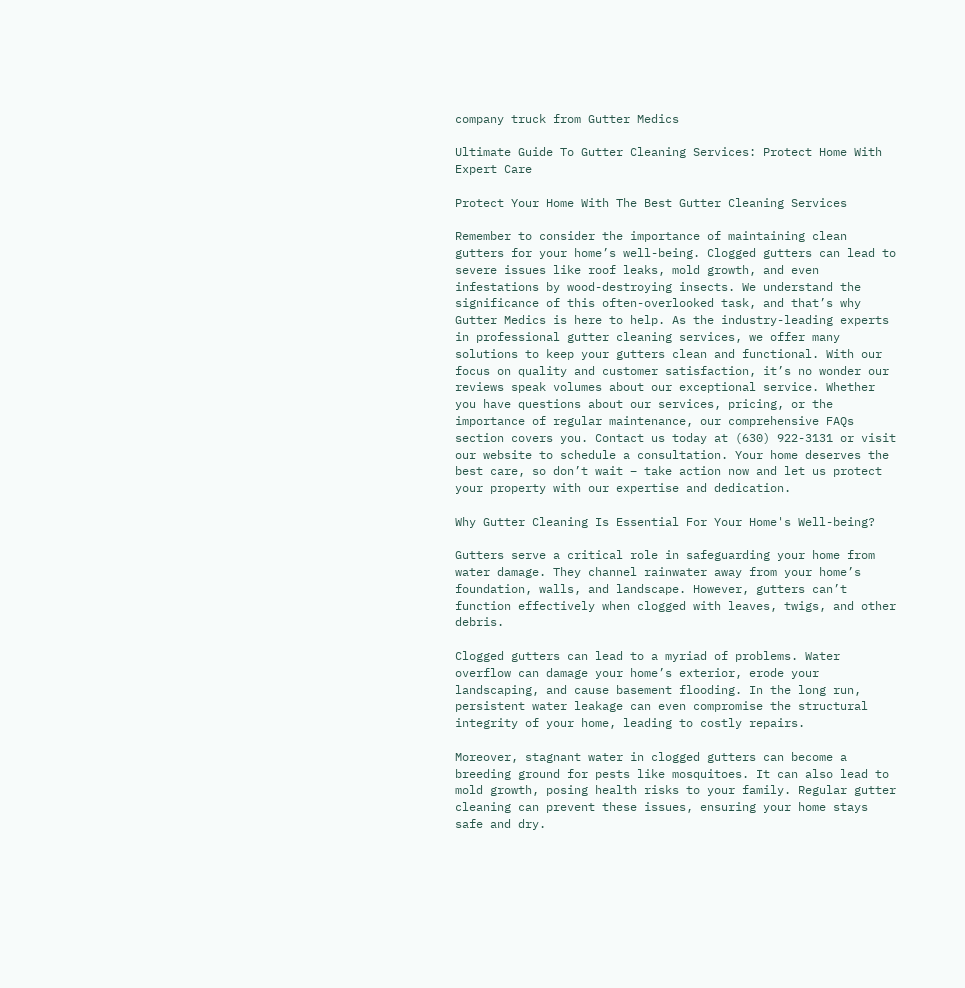company truck from Gutter Medics

Ultimate Guide To Gutter Cleaning Services: Protect Home With Expert Care

Protect Your Home With The Best Gutter Cleaning Services

Remember to consider the importance of maintaining clean gutters for your home’s well-being. Clogged gutters can lead to severe issues like roof leaks, mold growth, and even infestations by wood-destroying insects. We understand the significance of this often-overlooked task, and that’s why Gutter Medics is here to help. As the industry-leading experts in professional gutter cleaning services, we offer many solutions to keep your gutters clean and functional. With our focus on quality and customer satisfaction, it’s no wonder our reviews speak volumes about our exceptional service. Whether you have questions about our services, pricing, or the importance of regular maintenance, our comprehensive FAQs section covers you. Contact us today at (630) 922-3131 or visit our website to schedule a consultation. Your home deserves the best care, so don’t wait – take action now and let us protect your property with our expertise and dedication.

Why Gutter Cleaning Is Essential For Your Home's Well-being?

Gutters serve a critical role in safeguarding your home from water damage. They channel rainwater away from your home’s foundation, walls, and landscape. However, gutters can’t function effectively when clogged with leaves, twigs, and other debris.

Clogged gutters can lead to a myriad of problems. Water overflow can damage your home’s exterior, erode your landscaping, and cause basement flooding. In the long run, persistent water leakage can even compromise the structural integrity of your home, leading to costly repairs.

Moreover, stagnant water in clogged gutters can become a breeding ground for pests like mosquitoes. It can also lead to mold growth, posing health risks to your family. Regular gutter cleaning can prevent these issues, ensuring your home stays safe and dry.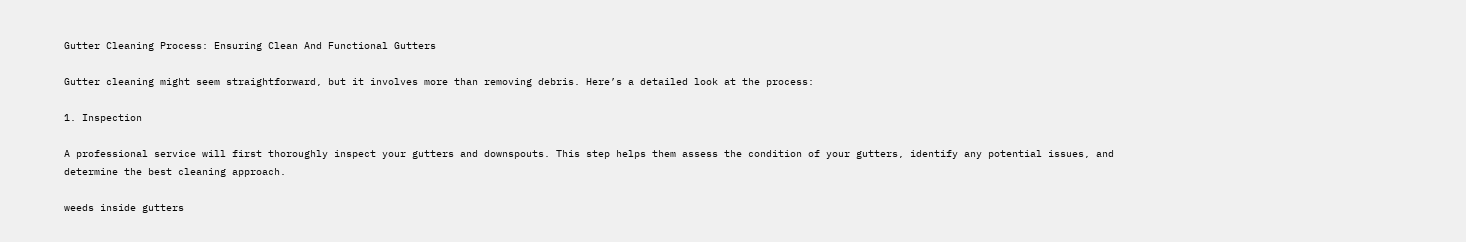Gutter Cleaning Process: Ensuring Clean And Functional Gutters

Gutter cleaning might seem straightforward, but it involves more than removing debris. Here’s a detailed look at the process:

1. Inspection

A professional service will first thoroughly inspect your gutters and downspouts. This step helps them assess the condition of your gutters, identify any potential issues, and determine the best cleaning approach.

weeds inside gutters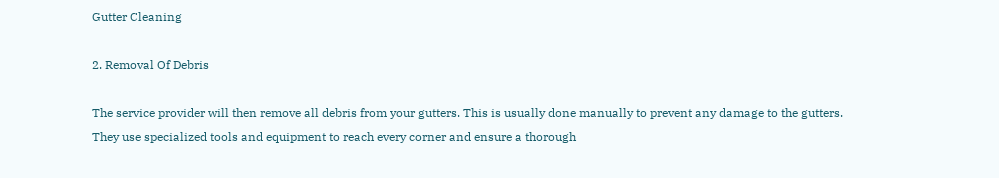Gutter Cleaning

2. Removal Of Debris

The service provider will then remove all debris from your gutters. This is usually done manually to prevent any damage to the gutters. They use specialized tools and equipment to reach every corner and ensure a thorough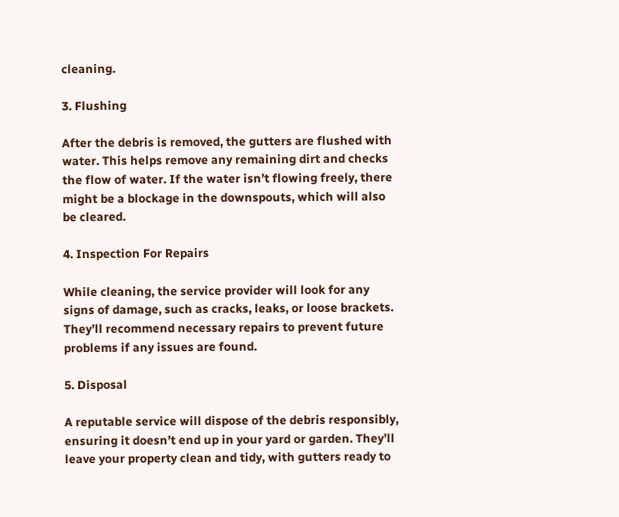cleaning.

3. Flushing

After the debris is removed, the gutters are flushed with water. This helps remove any remaining dirt and checks the flow of water. If the water isn’t flowing freely, there might be a blockage in the downspouts, which will also be cleared.

4. Inspection For Repairs

While cleaning, the service provider will look for any signs of damage, such as cracks, leaks, or loose brackets. They’ll recommend necessary repairs to prevent future problems if any issues are found.

5. Disposal

A reputable service will dispose of the debris responsibly, ensuring it doesn’t end up in your yard or garden. They’ll leave your property clean and tidy, with gutters ready to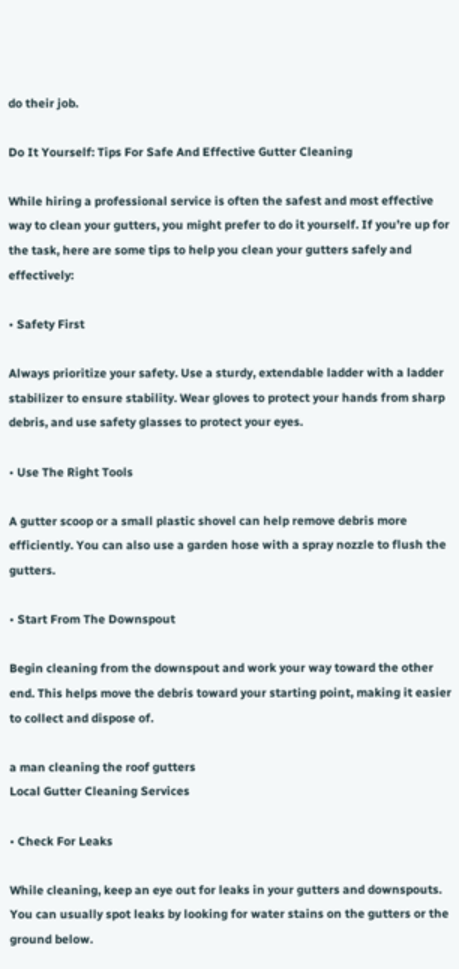do their job.

Do It Yourself: Tips For Safe And Effective Gutter Cleaning

While hiring a professional service is often the safest and most effective way to clean your gutters, you might prefer to do it yourself. If you’re up for the task, here are some tips to help you clean your gutters safely and effectively:

• Safety First

Always prioritize your safety. Use a sturdy, extendable ladder with a ladder stabilizer to ensure stability. Wear gloves to protect your hands from sharp debris, and use safety glasses to protect your eyes.

• Use The Right Tools

A gutter scoop or a small plastic shovel can help remove debris more efficiently. You can also use a garden hose with a spray nozzle to flush the gutters.

• Start From The Downspout

Begin cleaning from the downspout and work your way toward the other end. This helps move the debris toward your starting point, making it easier to collect and dispose of.

a man cleaning the roof gutters
Local Gutter Cleaning Services

• Check For Leaks

While cleaning, keep an eye out for leaks in your gutters and downspouts. You can usually spot leaks by looking for water stains on the gutters or the ground below.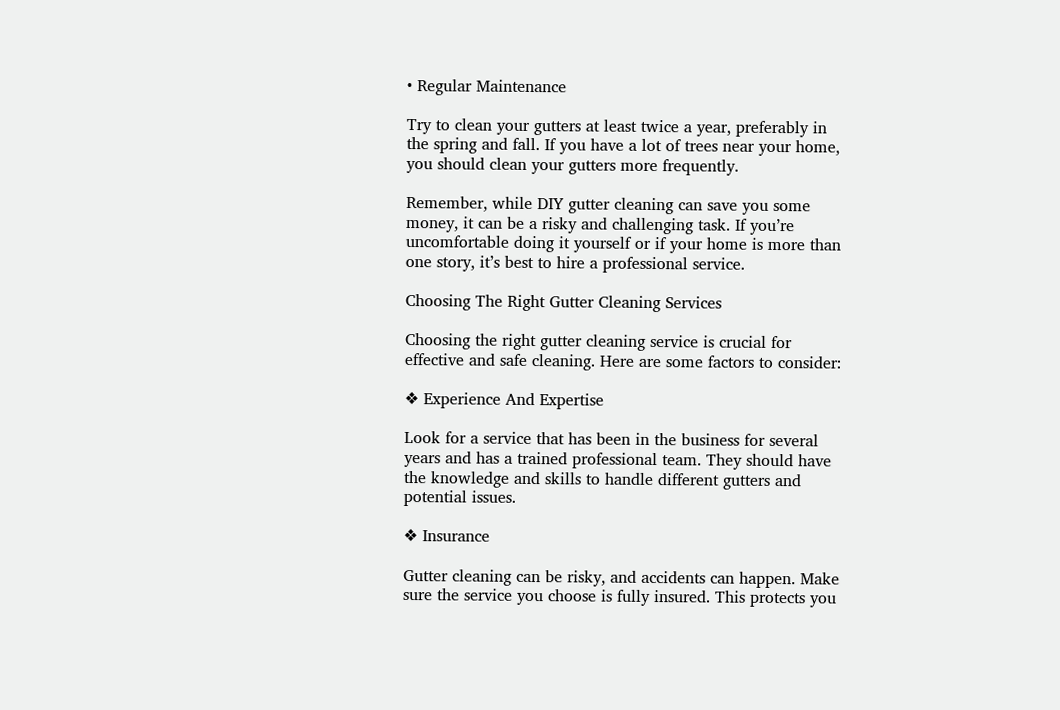• Regular Maintenance

Try to clean your gutters at least twice a year, preferably in the spring and fall. If you have a lot of trees near your home, you should clean your gutters more frequently.

Remember, while DIY gutter cleaning can save you some money, it can be a risky and challenging task. If you’re uncomfortable doing it yourself or if your home is more than one story, it’s best to hire a professional service.

Choosing The Right Gutter Cleaning Services

Choosing the right gutter cleaning service is crucial for effective and safe cleaning. Here are some factors to consider:

❖ Experience And Expertise

Look for a service that has been in the business for several years and has a trained professional team. They should have the knowledge and skills to handle different gutters and potential issues.

❖ Insurance

Gutter cleaning can be risky, and accidents can happen. Make sure the service you choose is fully insured. This protects you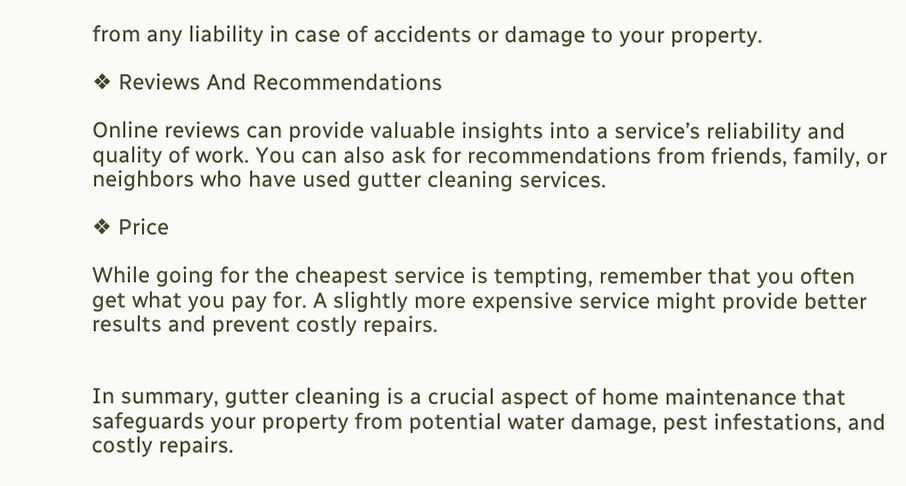from any liability in case of accidents or damage to your property.

❖ Reviews And Recommendations

Online reviews can provide valuable insights into a service’s reliability and quality of work. You can also ask for recommendations from friends, family, or neighbors who have used gutter cleaning services.

❖ Price

While going for the cheapest service is tempting, remember that you often get what you pay for. A slightly more expensive service might provide better results and prevent costly repairs.


In summary, gutter cleaning is a crucial aspect of home maintenance that safeguards your property from potential water damage, pest infestations, and costly repairs.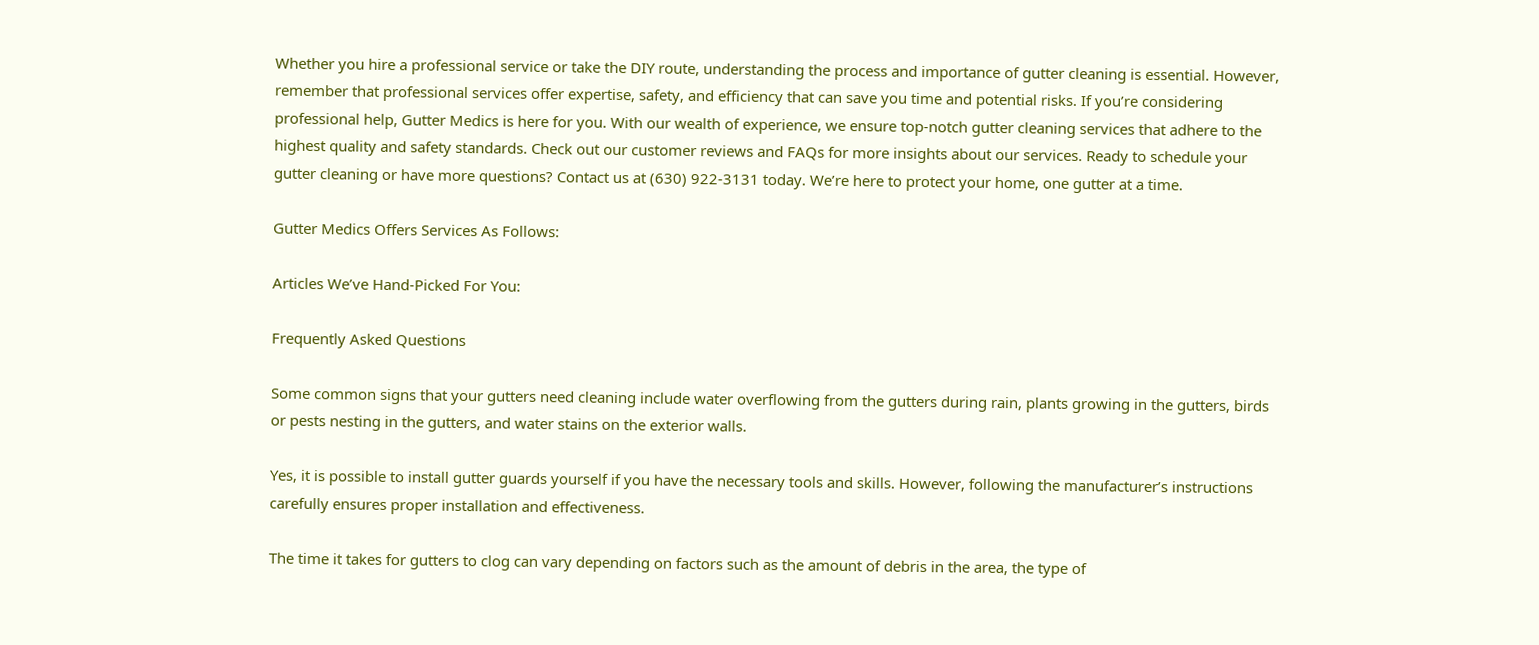Whether you hire a professional service or take the DIY route, understanding the process and importance of gutter cleaning is essential. However, remember that professional services offer expertise, safety, and efficiency that can save you time and potential risks. If you’re considering professional help, Gutter Medics is here for you. With our wealth of experience, we ensure top-notch gutter cleaning services that adhere to the highest quality and safety standards. Check out our customer reviews and FAQs for more insights about our services. Ready to schedule your gutter cleaning or have more questions? Contact us at (630) 922-3131 today. We’re here to protect your home, one gutter at a time.

Gutter Medics Offers Services As Follows:

Articles We’ve Hand-Picked For You:

Frequently Asked Questions

Some common signs that your gutters need cleaning include water overflowing from the gutters during rain, plants growing in the gutters, birds or pests nesting in the gutters, and water stains on the exterior walls.

Yes, it is possible to install gutter guards yourself if you have the necessary tools and skills. However, following the manufacturer’s instructions carefully ensures proper installation and effectiveness.

The time it takes for gutters to clog can vary depending on factors such as the amount of debris in the area, the type of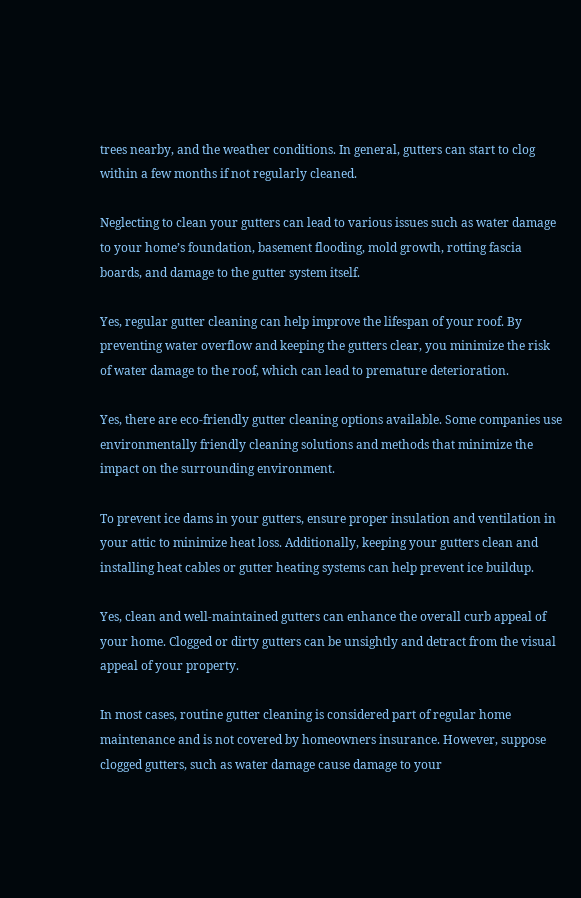trees nearby, and the weather conditions. In general, gutters can start to clog within a few months if not regularly cleaned.

Neglecting to clean your gutters can lead to various issues such as water damage to your home’s foundation, basement flooding, mold growth, rotting fascia boards, and damage to the gutter system itself.

Yes, regular gutter cleaning can help improve the lifespan of your roof. By preventing water overflow and keeping the gutters clear, you minimize the risk of water damage to the roof, which can lead to premature deterioration.

Yes, there are eco-friendly gutter cleaning options available. Some companies use environmentally friendly cleaning solutions and methods that minimize the impact on the surrounding environment.

To prevent ice dams in your gutters, ensure proper insulation and ventilation in your attic to minimize heat loss. Additionally, keeping your gutters clean and installing heat cables or gutter heating systems can help prevent ice buildup.

Yes, clean and well-maintained gutters can enhance the overall curb appeal of your home. Clogged or dirty gutters can be unsightly and detract from the visual appeal of your property.

In most cases, routine gutter cleaning is considered part of regular home maintenance and is not covered by homeowners insurance. However, suppose clogged gutters, such as water damage cause damage to your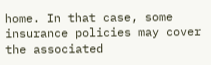home. In that case, some insurance policies may cover the associated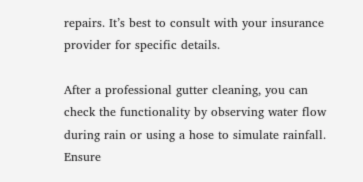repairs. It’s best to consult with your insurance provider for specific details.

After a professional gutter cleaning, you can check the functionality by observing water flow during rain or using a hose to simulate rainfall. Ensure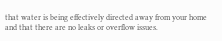that water is being effectively directed away from your home and that there are no leaks or overflow issues.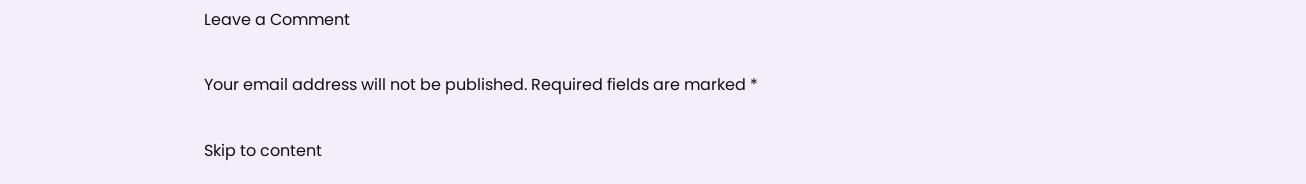Leave a Comment

Your email address will not be published. Required fields are marked *

Skip to content